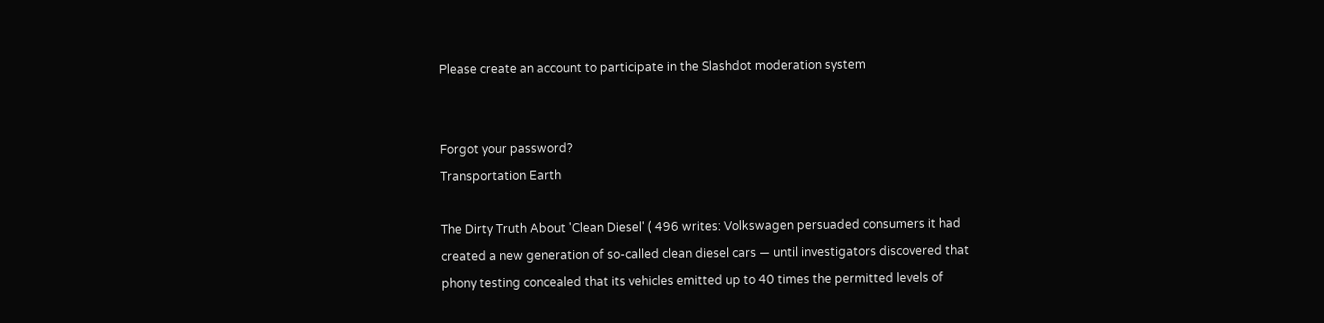Please create an account to participate in the Slashdot moderation system


Forgot your password?
Transportation Earth

The Dirty Truth About 'Clean Diesel' ( 496 writes: Volkswagen persuaded consumers it had created a new generation of so-called clean diesel cars — until investigators discovered that phony testing concealed that its vehicles emitted up to 40 times the permitted levels of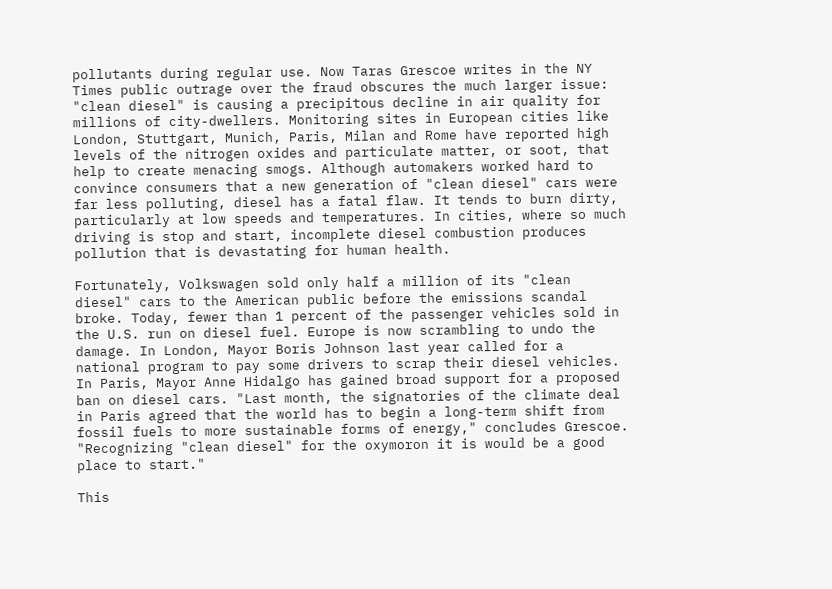pollutants during regular use. Now Taras Grescoe writes in the NY Times public outrage over the fraud obscures the much larger issue: "clean diesel" is causing a precipitous decline in air quality for millions of city-dwellers. Monitoring sites in European cities like London, Stuttgart, Munich, Paris, Milan and Rome have reported high levels of the nitrogen oxides and particulate matter, or soot, that help to create menacing smogs. Although automakers worked hard to convince consumers that a new generation of "clean diesel" cars were far less polluting, diesel has a fatal flaw. It tends to burn dirty, particularly at low speeds and temperatures. In cities, where so much driving is stop and start, incomplete diesel combustion produces pollution that is devastating for human health.

Fortunately, Volkswagen sold only half a million of its "clean diesel" cars to the American public before the emissions scandal broke. Today, fewer than 1 percent of the passenger vehicles sold in the U.S. run on diesel fuel. Europe is now scrambling to undo the damage. In London, Mayor Boris Johnson last year called for a national program to pay some drivers to scrap their diesel vehicles. In Paris, Mayor Anne Hidalgo has gained broad support for a proposed ban on diesel cars. "Last month, the signatories of the climate deal in Paris agreed that the world has to begin a long-term shift from fossil fuels to more sustainable forms of energy," concludes Grescoe. "Recognizing "clean diesel" for the oxymoron it is would be a good place to start."

This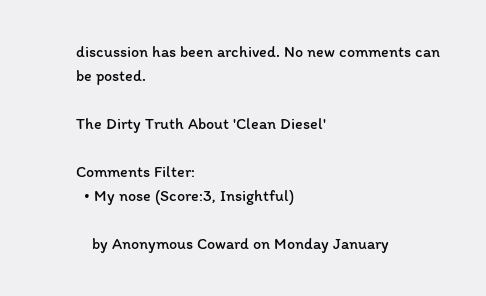discussion has been archived. No new comments can be posted.

The Dirty Truth About 'Clean Diesel'

Comments Filter:
  • My nose (Score:3, Insightful)

    by Anonymous Coward on Monday January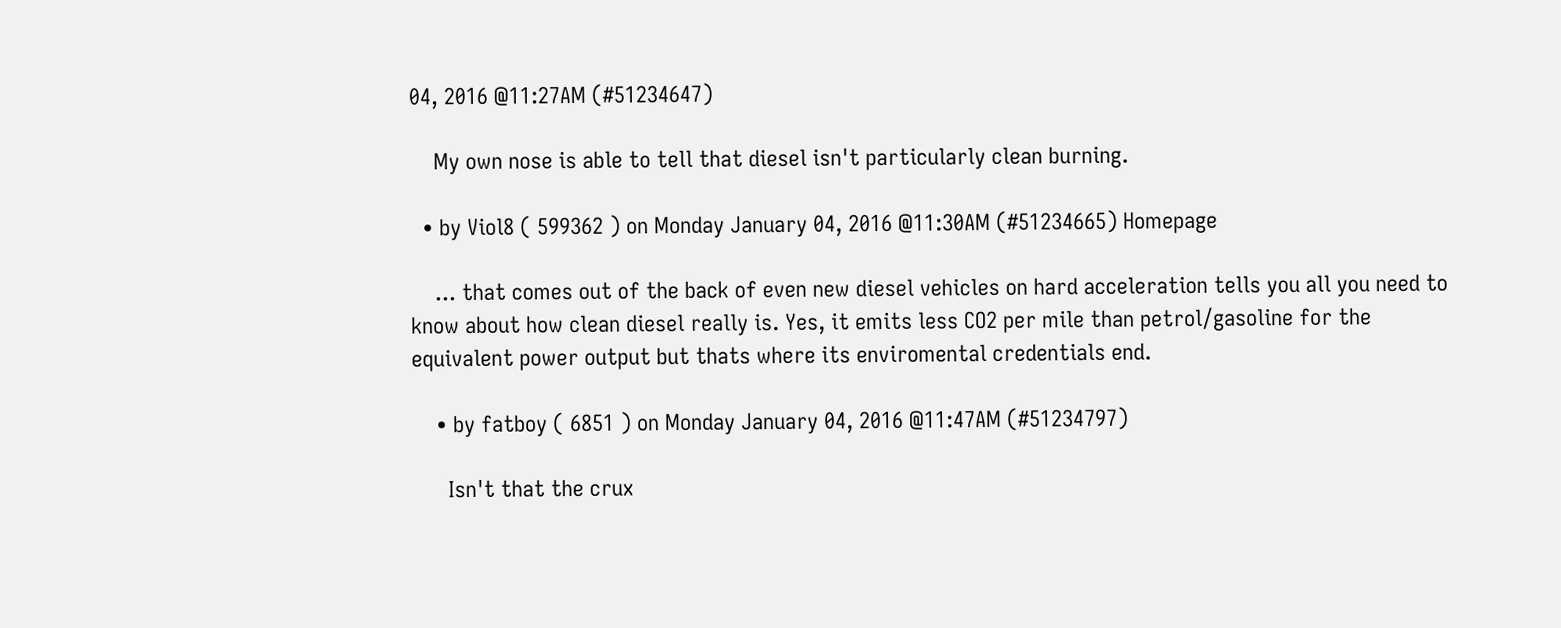04, 2016 @11:27AM (#51234647)

    My own nose is able to tell that diesel isn't particularly clean burning.

  • by Viol8 ( 599362 ) on Monday January 04, 2016 @11:30AM (#51234665) Homepage

    ... that comes out of the back of even new diesel vehicles on hard acceleration tells you all you need to know about how clean diesel really is. Yes, it emits less CO2 per mile than petrol/gasoline for the equivalent power output but thats where its enviromental credentials end.

    • by fatboy ( 6851 ) on Monday January 04, 2016 @11:47AM (#51234797)

      Isn't that the crux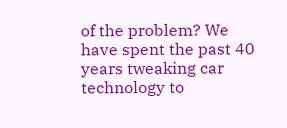of the problem? We have spent the past 40 years tweaking car technology to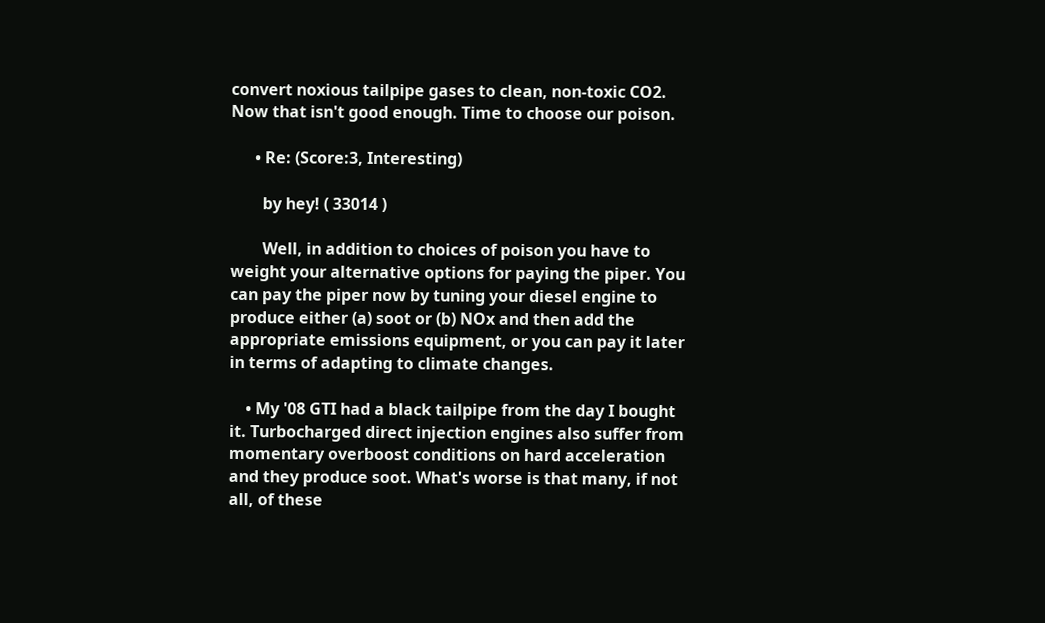convert noxious tailpipe gases to clean, non-toxic CO2. Now that isn't good enough. Time to choose our poison.

      • Re: (Score:3, Interesting)

        by hey! ( 33014 )

        Well, in addition to choices of poison you have to weight your alternative options for paying the piper. You can pay the piper now by tuning your diesel engine to produce either (a) soot or (b) NOx and then add the appropriate emissions equipment, or you can pay it later in terms of adapting to climate changes.

    • My '08 GTI had a black tailpipe from the day I bought it. Turbocharged direct injection engines also suffer from momentary overboost conditions on hard acceleration and they produce soot. What's worse is that many, if not all, of these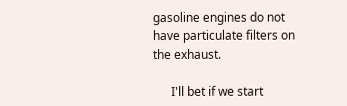gasoline engines do not have particulate filters on the exhaust.

      I'll bet if we start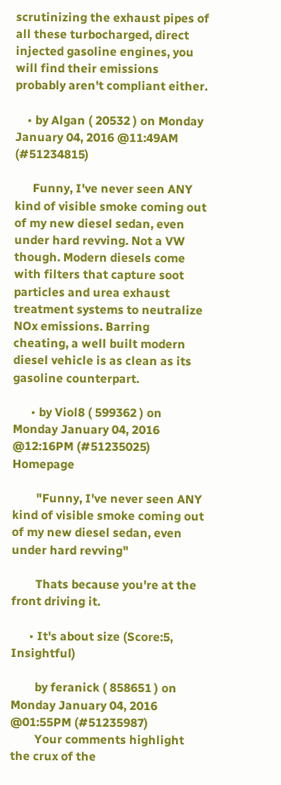scrutinizing the exhaust pipes of all these turbocharged, direct injected gasoline engines, you will find their emissions probably aren't compliant either.

    • by Algan ( 20532 ) on Monday January 04, 2016 @11:49AM (#51234815)

      Funny, I've never seen ANY kind of visible smoke coming out of my new diesel sedan, even under hard revving. Not a VW though. Modern diesels come with filters that capture soot particles and urea exhaust treatment systems to neutralize NOx emissions. Barring cheating, a well built modern diesel vehicle is as clean as its gasoline counterpart.

      • by Viol8 ( 599362 ) on Monday January 04, 2016 @12:16PM (#51235025) Homepage

        "Funny, I've never seen ANY kind of visible smoke coming out of my new diesel sedan, even under hard revving"

        Thats because you're at the front driving it.

      • It's about size (Score:5, Insightful)

        by feranick ( 858651 ) on Monday January 04, 2016 @01:55PM (#51235987)
        Your comments highlight the crux of the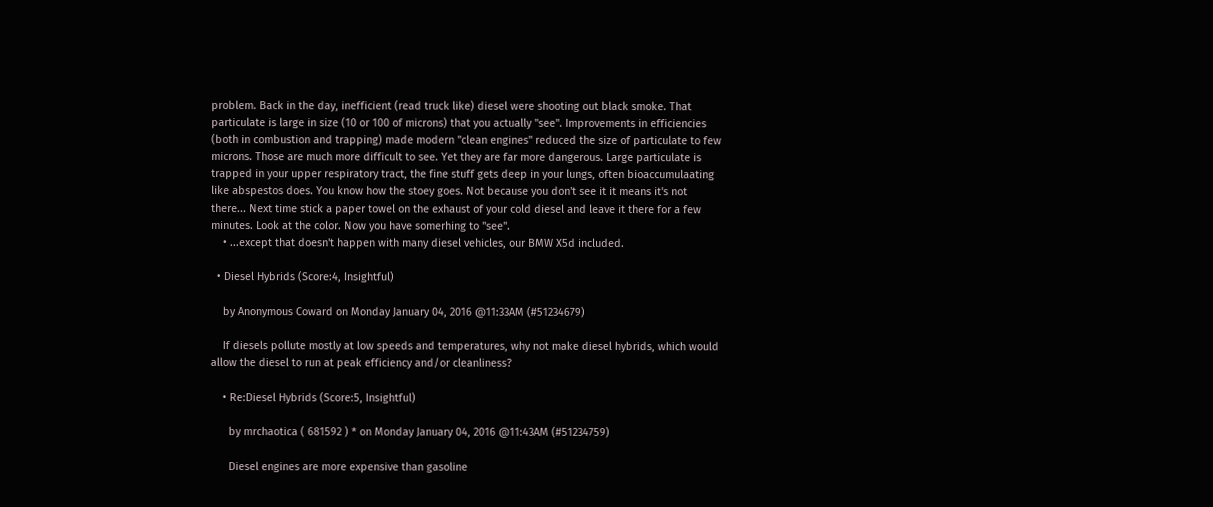problem. Back in the day, inefficient (read truck like) diesel were shooting out black smoke. That particulate is large in size (10 or 100 of microns) that you actually "see". Improvements in efficiencies (both in combustion and trapping) made modern "clean engines" reduced the size of particulate to few microns. Those are much more difficult to see. Yet they are far more dangerous. Large particulate is trapped in your upper respiratory tract, the fine stuff gets deep in your lungs, often bioaccumulaating like abspestos does. You know how the stoey goes. Not because you don't see it it means it's not there... Next time stick a paper towel on the exhaust of your cold diesel and leave it there for a few minutes. Look at the color. Now you have somerhing to "see".
    • ...except that doesn't happen with many diesel vehicles, our BMW X5d included.

  • Diesel Hybrids (Score:4, Insightful)

    by Anonymous Coward on Monday January 04, 2016 @11:33AM (#51234679)

    If diesels pollute mostly at low speeds and temperatures, why not make diesel hybrids, which would allow the diesel to run at peak efficiency and/or cleanliness?

    • Re:Diesel Hybrids (Score:5, Insightful)

      by mrchaotica ( 681592 ) * on Monday January 04, 2016 @11:43AM (#51234759)

      Diesel engines are more expensive than gasoline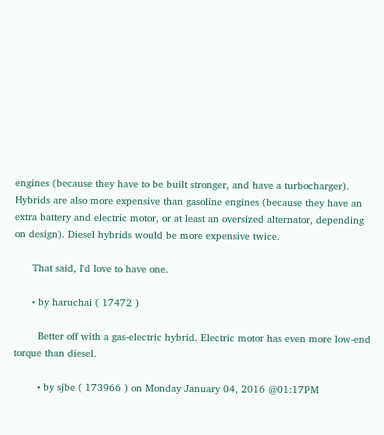engines (because they have to be built stronger, and have a turbocharger). Hybrids are also more expensive than gasoline engines (because they have an extra battery and electric motor, or at least an oversized alternator, depending on design). Diesel hybrids would be more expensive twice.

      That said, I'd love to have one.

      • by haruchai ( 17472 )

        Better off with a gas-electric hybrid. Electric motor has even more low-end torque than diesel.

        • by sjbe ( 173966 ) on Monday January 04, 2016 @01:17PM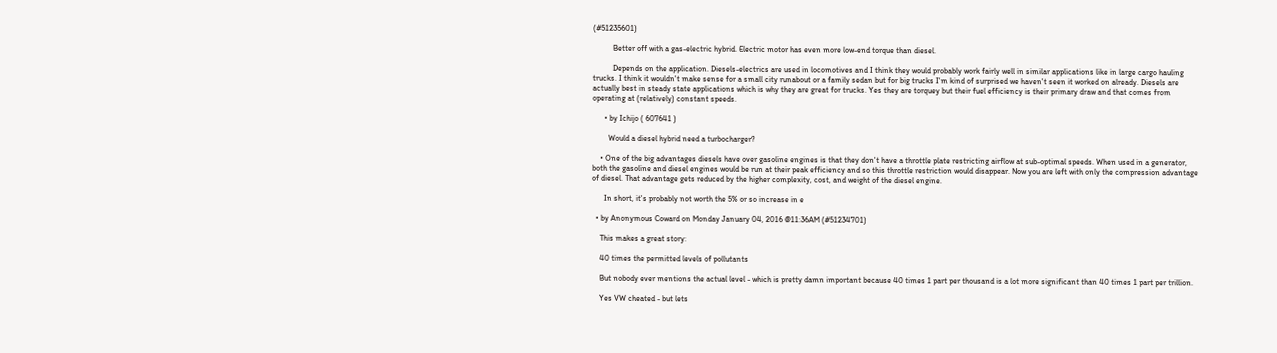(#51235601)

          Better off with a gas-electric hybrid. Electric motor has even more low-end torque than diesel.

          Depends on the application. Diesels-electrics are used in locomotives and I think they would probably work fairly well in similar applications like in large cargo hauling trucks. I think it wouldn't make sense for a small city runabout or a family sedan but for big trucks I'm kind of surprised we haven't seen it worked on already. Diesels are actually best in steady state applications which is why they are great for trucks. Yes they are torquey but their fuel efficiency is their primary draw and that comes from operating at (relatively) constant speeds.

      • by Ichijo ( 607641 )

        Would a diesel hybrid need a turbocharger?

    • One of the big advantages diesels have over gasoline engines is that they don't have a throttle plate restricting airflow at sub-optimal speeds. When used in a generator, both the gasoline and diesel engines would be run at their peak efficiency and so this throttle restriction would disappear. Now you are left with only the compression advantage of diesel. That advantage gets reduced by the higher complexity, cost, and weight of the diesel engine.

      In short, it's probably not worth the 5% or so increase in e

  • by Anonymous Coward on Monday January 04, 2016 @11:36AM (#51234701)

    This makes a great story:

    40 times the permitted levels of pollutants

    But nobody ever mentions the actual level - which is pretty damn important because 40 times 1 part per thousand is a lot more significant than 40 times 1 part per trillion.

    Yes VW cheated - but lets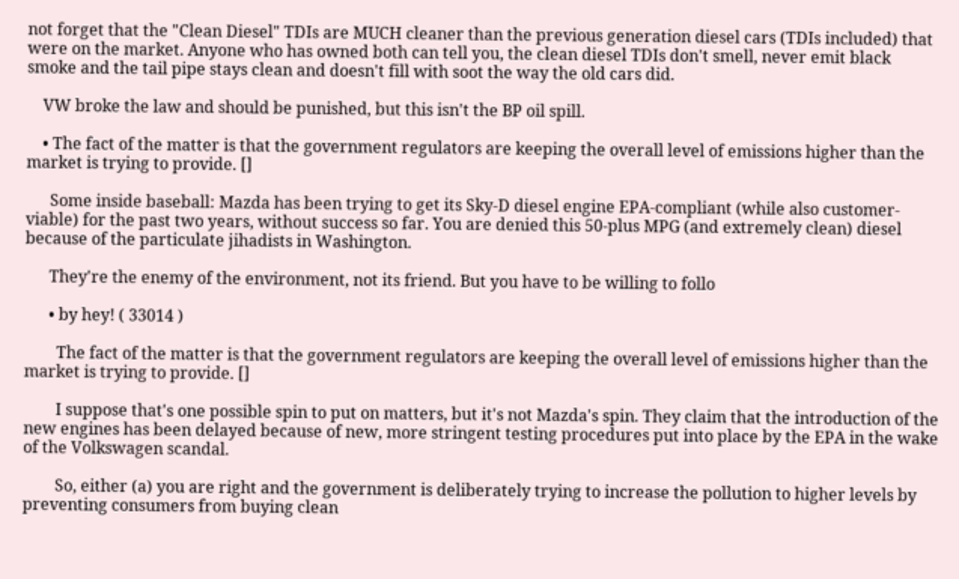not forget that the "Clean Diesel" TDIs are MUCH cleaner than the previous generation diesel cars (TDIs included) that were on the market. Anyone who has owned both can tell you, the clean diesel TDIs don't smell, never emit black smoke and the tail pipe stays clean and doesn't fill with soot the way the old cars did.

    VW broke the law and should be punished, but this isn't the BP oil spill.

    • The fact of the matter is that the government regulators are keeping the overall level of emissions higher than the market is trying to provide. []

      Some inside baseball: Mazda has been trying to get its Sky-D diesel engine EPA-compliant (while also customer-viable) for the past two years, without success so far. You are denied this 50-plus MPG (and extremely clean) diesel because of the particulate jihadists in Washington.

      They're the enemy of the environment, not its friend. But you have to be willing to follo

      • by hey! ( 33014 )

        The fact of the matter is that the government regulators are keeping the overall level of emissions higher than the market is trying to provide. []

        I suppose that's one possible spin to put on matters, but it's not Mazda's spin. They claim that the introduction of the new engines has been delayed because of new, more stringent testing procedures put into place by the EPA in the wake of the Volkswagen scandal.

        So, either (a) you are right and the government is deliberately trying to increase the pollution to higher levels by preventing consumers from buying clean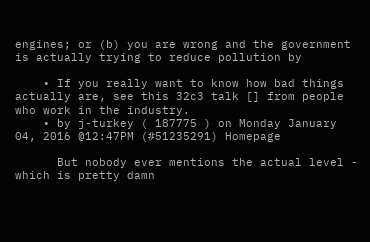engines; or (b) you are wrong and the government is actually trying to reduce pollution by

    • If you really want to know how bad things actually are, see this 32c3 talk [] from people who work in the industry.
    • by j-turkey ( 187775 ) on Monday January 04, 2016 @12:47PM (#51235291) Homepage

      But nobody ever mentions the actual level - which is pretty damn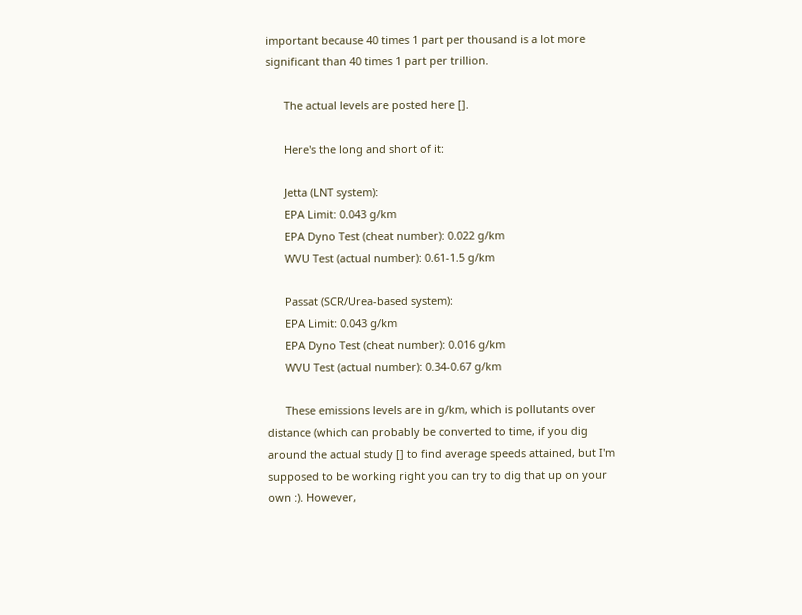important because 40 times 1 part per thousand is a lot more significant than 40 times 1 part per trillion.

      The actual levels are posted here [].

      Here's the long and short of it:

      Jetta (LNT system):
      EPA Limit: 0.043 g/km
      EPA Dyno Test (cheat number): 0.022 g/km
      WVU Test (actual number): 0.61-1.5 g/km

      Passat (SCR/Urea-based system):
      EPA Limit: 0.043 g/km
      EPA Dyno Test (cheat number): 0.016 g/km
      WVU Test (actual number): 0.34-0.67 g/km

      These emissions levels are in g/km, which is pollutants over distance (which can probably be converted to time, if you dig around the actual study [] to find average speeds attained, but I'm supposed to be working right you can try to dig that up on your own :). However,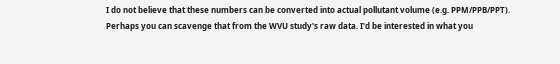I do not believe that these numbers can be converted into actual pollutant volume (e.g. PPM/PPB/PPT). Perhaps you can scavenge that from the WVU study's raw data. I'd be interested in what you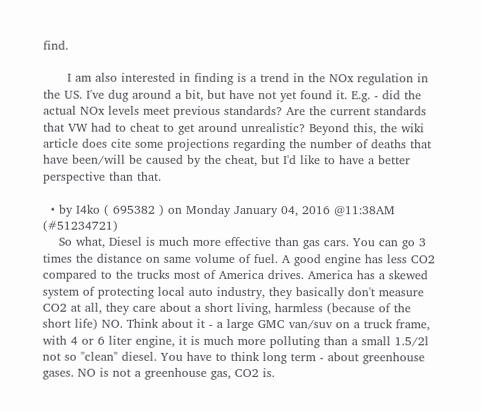find.

      I am also interested in finding is a trend in the NOx regulation in the US. I've dug around a bit, but have not yet found it. E.g. - did the actual NOx levels meet previous standards? Are the current standards that VW had to cheat to get around unrealistic? Beyond this, the wiki article does cite some projections regarding the number of deaths that have been/will be caused by the cheat, but I'd like to have a better perspective than that.

  • by I4ko ( 695382 ) on Monday January 04, 2016 @11:38AM (#51234721)
    So what, Diesel is much more effective than gas cars. You can go 3 times the distance on same volume of fuel. A good engine has less CO2 compared to the trucks most of America drives. America has a skewed system of protecting local auto industry, they basically don't measure CO2 at all, they care about a short living, harmless (because of the short life) NO. Think about it - a large GMC van/suv on a truck frame, with 4 or 6 liter engine, it is much more polluting than a small 1.5/2l not so "clean" diesel. You have to think long term - about greenhouse gases. NO is not a greenhouse gas, CO2 is.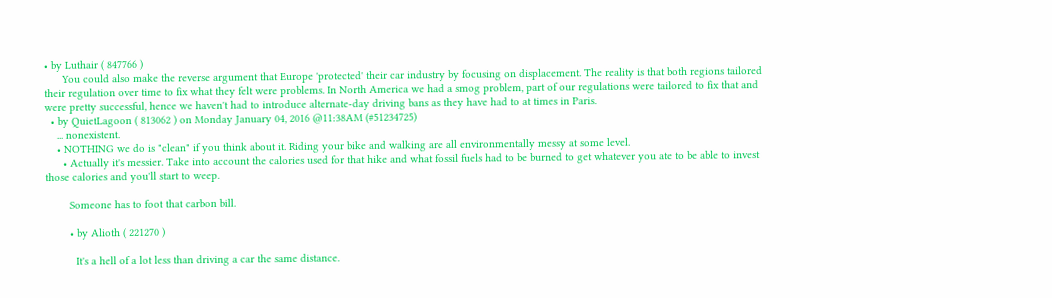• by Luthair ( 847766 )
      You could also make the reverse argument that Europe 'protected' their car industry by focusing on displacement. The reality is that both regions tailored their regulation over time to fix what they felt were problems. In North America we had a smog problem, part of our regulations were tailored to fix that and were pretty successful, hence we haven't had to introduce alternate-day driving bans as they have had to at times in Paris.
  • by QuietLagoon ( 813062 ) on Monday January 04, 2016 @11:38AM (#51234725)
    ... nonexistent.
    • NOTHING we do is "clean" if you think about it. Riding your bike and walking are all environmentally messy at some level.
      • Actually it's messier. Take into account the calories used for that hike and what fossil fuels had to be burned to get whatever you ate to be able to invest those calories and you'll start to weep.

        Someone has to foot that carbon bill.

        • by Alioth ( 221270 )

          It's a hell of a lot less than driving a car the same distance.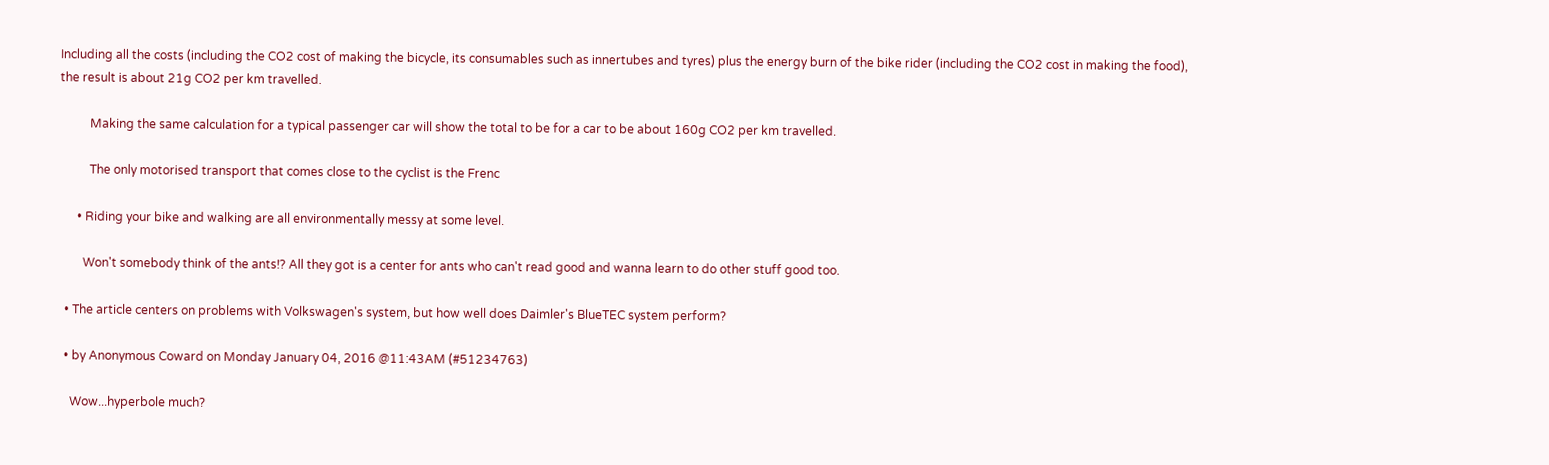Including all the costs (including the CO2 cost of making the bicycle, its consumables such as innertubes and tyres) plus the energy burn of the bike rider (including the CO2 cost in making the food), the result is about 21g CO2 per km travelled.

          Making the same calculation for a typical passenger car will show the total to be for a car to be about 160g CO2 per km travelled.

          The only motorised transport that comes close to the cyclist is the Frenc

      • Riding your bike and walking are all environmentally messy at some level.

        Won't somebody think of the ants!? All they got is a center for ants who can't read good and wanna learn to do other stuff good too.

  • The article centers on problems with Volkswagen's system, but how well does Daimler's BlueTEC system perform?

  • by Anonymous Coward on Monday January 04, 2016 @11:43AM (#51234763)

    Wow...hyperbole much?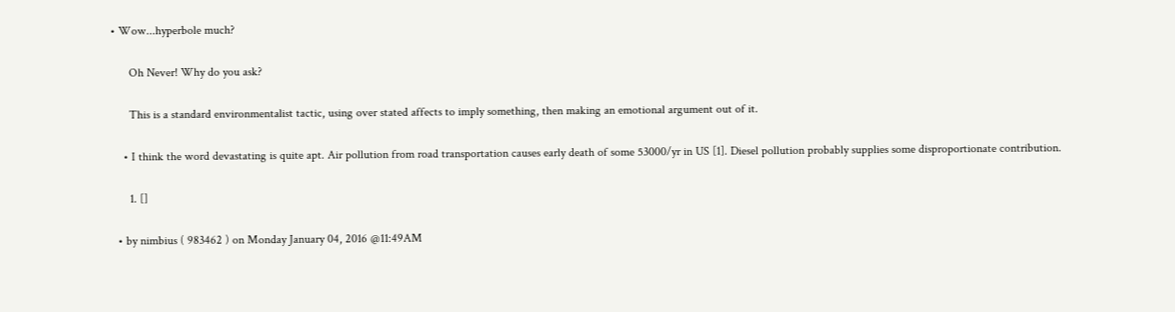• Wow...hyperbole much?

      Oh Never! Why do you ask?

      This is a standard environmentalist tactic, using over stated affects to imply something, then making an emotional argument out of it.

    • I think the word devastating is quite apt. Air pollution from road transportation causes early death of some 53000/yr in US [1]. Diesel pollution probably supplies some disproportionate contribution.

      1. []

  • by nimbius ( 983462 ) on Monday January 04, 2016 @11:49AM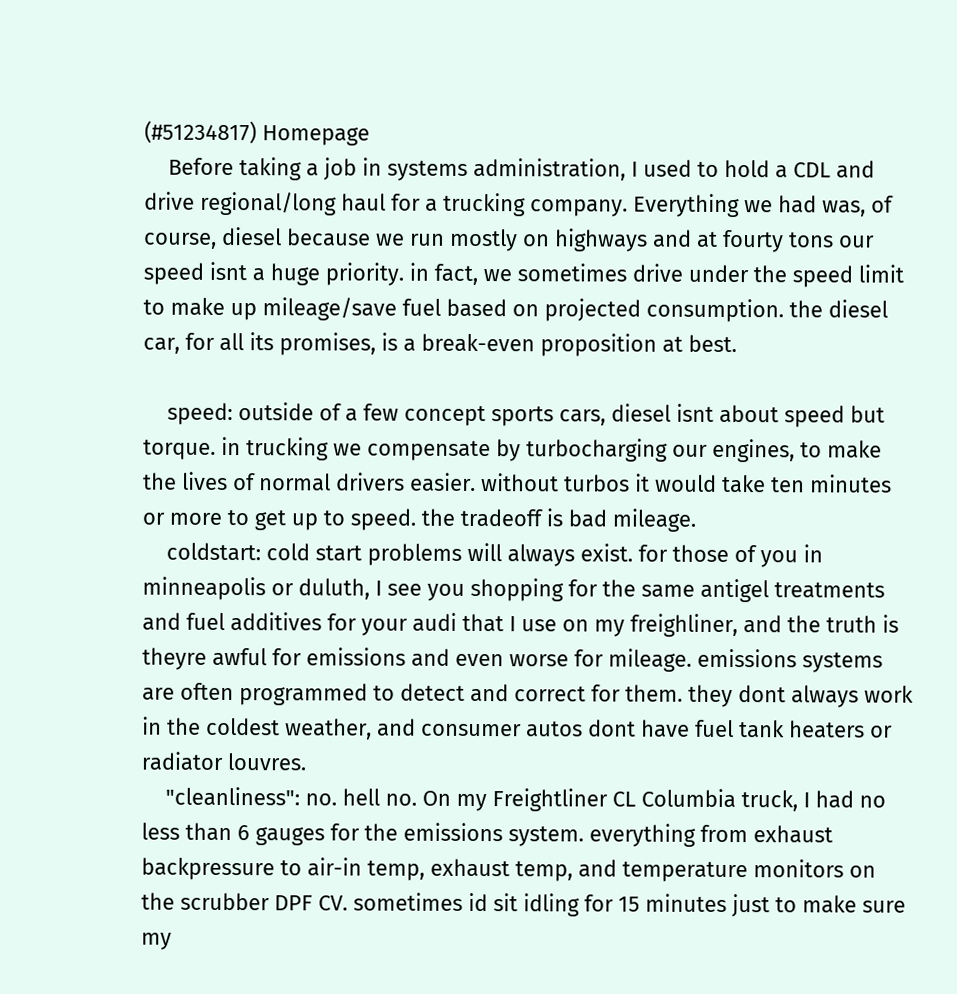(#51234817) Homepage
    Before taking a job in systems administration, I used to hold a CDL and drive regional/long haul for a trucking company. Everything we had was, of course, diesel because we run mostly on highways and at fourty tons our speed isnt a huge priority. in fact, we sometimes drive under the speed limit to make up mileage/save fuel based on projected consumption. the diesel car, for all its promises, is a break-even proposition at best.

    speed: outside of a few concept sports cars, diesel isnt about speed but torque. in trucking we compensate by turbocharging our engines, to make the lives of normal drivers easier. without turbos it would take ten minutes or more to get up to speed. the tradeoff is bad mileage.
    coldstart: cold start problems will always exist. for those of you in minneapolis or duluth, I see you shopping for the same antigel treatments and fuel additives for your audi that I use on my freighliner, and the truth is theyre awful for emissions and even worse for mileage. emissions systems are often programmed to detect and correct for them. they dont always work in the coldest weather, and consumer autos dont have fuel tank heaters or radiator louvres.
    "cleanliness": no. hell no. On my Freightliner CL Columbia truck, I had no less than 6 gauges for the emissions system. everything from exhaust backpressure to air-in temp, exhaust temp, and temperature monitors on the scrubber DPF CV. sometimes id sit idling for 15 minutes just to make sure my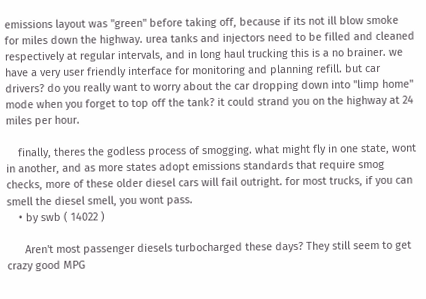emissions layout was "green" before taking off, because if its not ill blow smoke for miles down the highway. urea tanks and injectors need to be filled and cleaned respectively at regular intervals, and in long haul trucking this is a no brainer. we have a very user friendly interface for monitoring and planning refill. but car drivers? do you really want to worry about the car dropping down into "limp home" mode when you forget to top off the tank? it could strand you on the highway at 24 miles per hour.

    finally, theres the godless process of smogging. what might fly in one state, wont in another, and as more states adopt emissions standards that require smog checks, more of these older diesel cars will fail outright. for most trucks, if you can smell the diesel smell, you wont pass.
    • by swb ( 14022 )

      Aren't most passenger diesels turbocharged these days? They still seem to get crazy good MPG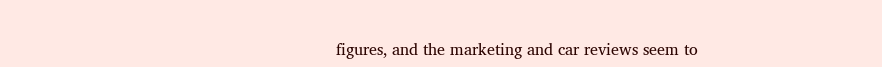figures, and the marketing and car reviews seem to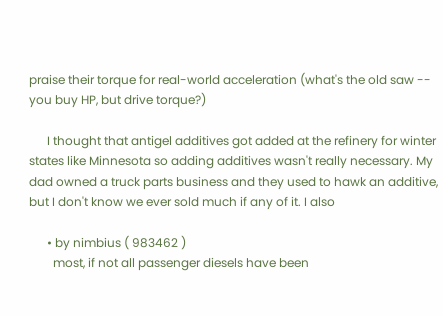praise their torque for real-world acceleration (what's the old saw -- you buy HP, but drive torque?)

      I thought that antigel additives got added at the refinery for winter states like Minnesota so adding additives wasn't really necessary. My dad owned a truck parts business and they used to hawk an additive, but I don't know we ever sold much if any of it. I also

      • by nimbius ( 983462 )
        most, if not all passenger diesels have been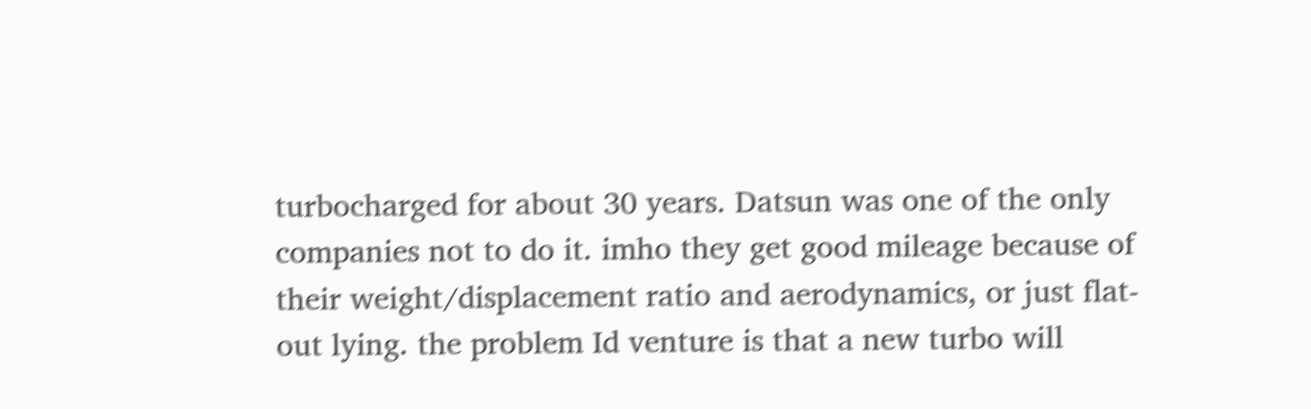turbocharged for about 30 years. Datsun was one of the only companies not to do it. imho they get good mileage because of their weight/displacement ratio and aerodynamics, or just flat-out lying. the problem Id venture is that a new turbo will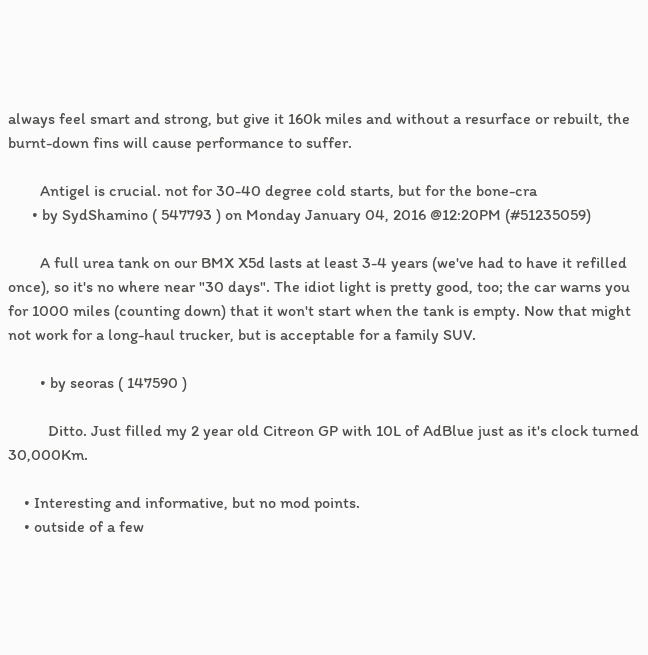always feel smart and strong, but give it 160k miles and without a resurface or rebuilt, the burnt-down fins will cause performance to suffer.

        Antigel is crucial. not for 30-40 degree cold starts, but for the bone-cra
      • by SydShamino ( 547793 ) on Monday January 04, 2016 @12:20PM (#51235059)

        A full urea tank on our BMX X5d lasts at least 3-4 years (we've had to have it refilled once), so it's no where near "30 days". The idiot light is pretty good, too; the car warns you for 1000 miles (counting down) that it won't start when the tank is empty. Now that might not work for a long-haul trucker, but is acceptable for a family SUV.

        • by seoras ( 147590 )

          Ditto. Just filled my 2 year old Citreon GP with 10L of AdBlue just as it's clock turned 30,000Km.

    • Interesting and informative, but no mod points.
    • outside of a few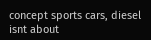concept sports cars, diesel isnt about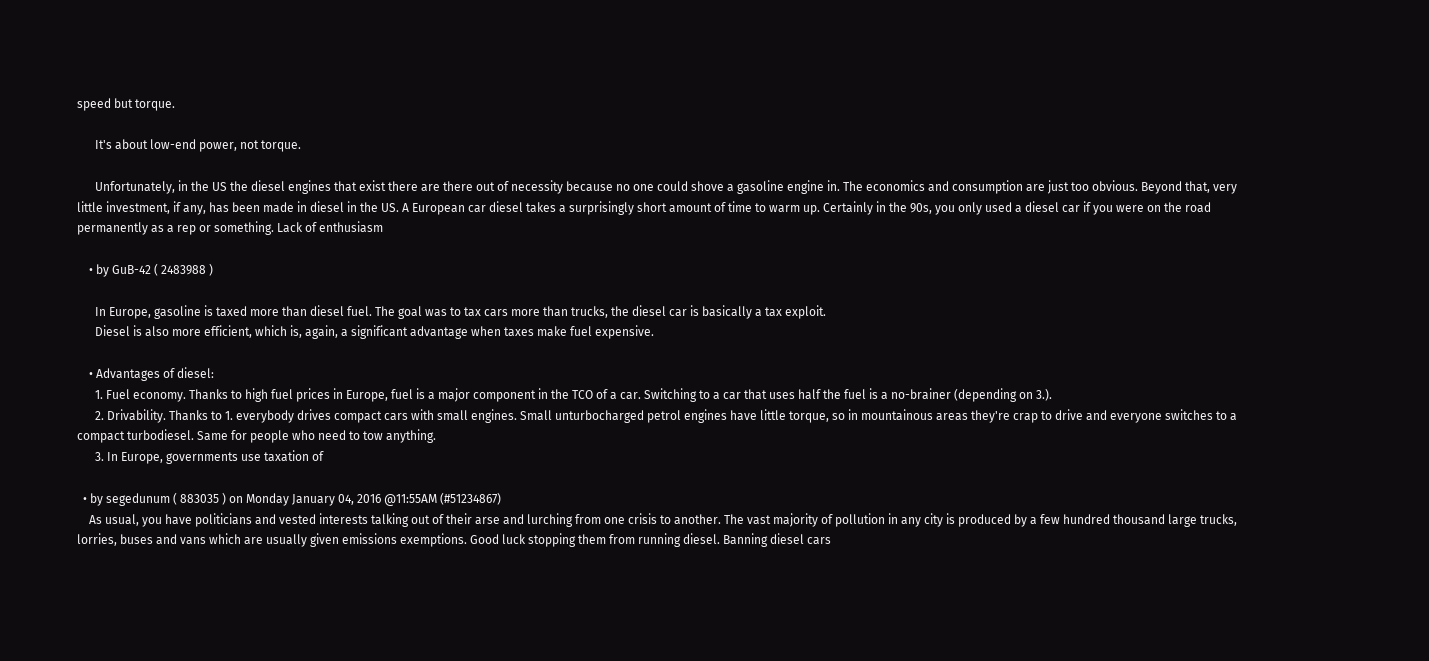speed but torque.

      It's about low-end power, not torque.

      Unfortunately, in the US the diesel engines that exist there are there out of necessity because no one could shove a gasoline engine in. The economics and consumption are just too obvious. Beyond that, very little investment, if any, has been made in diesel in the US. A European car diesel takes a surprisingly short amount of time to warm up. Certainly in the 90s, you only used a diesel car if you were on the road permanently as a rep or something. Lack of enthusiasm

    • by GuB-42 ( 2483988 )

      In Europe, gasoline is taxed more than diesel fuel. The goal was to tax cars more than trucks, the diesel car is basically a tax exploit.
      Diesel is also more efficient, which is, again, a significant advantage when taxes make fuel expensive.

    • Advantages of diesel:
      1. Fuel economy. Thanks to high fuel prices in Europe, fuel is a major component in the TCO of a car. Switching to a car that uses half the fuel is a no-brainer (depending on 3.).
      2. Drivability. Thanks to 1. everybody drives compact cars with small engines. Small unturbocharged petrol engines have little torque, so in mountainous areas they're crap to drive and everyone switches to a compact turbodiesel. Same for people who need to tow anything.
      3. In Europe, governments use taxation of

  • by segedunum ( 883035 ) on Monday January 04, 2016 @11:55AM (#51234867)
    As usual, you have politicians and vested interests talking out of their arse and lurching from one crisis to another. The vast majority of pollution in any city is produced by a few hundred thousand large trucks, lorries, buses and vans which are usually given emissions exemptions. Good luck stopping them from running diesel. Banning diesel cars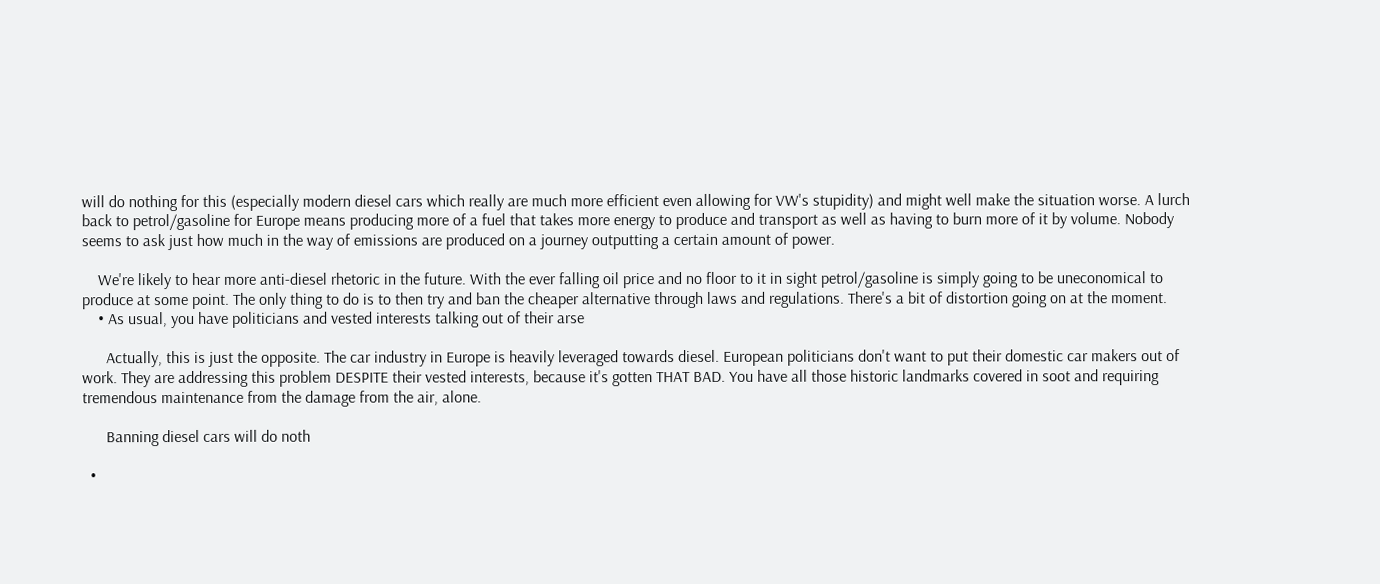will do nothing for this (especially modern diesel cars which really are much more efficient even allowing for VW's stupidity) and might well make the situation worse. A lurch back to petrol/gasoline for Europe means producing more of a fuel that takes more energy to produce and transport as well as having to burn more of it by volume. Nobody seems to ask just how much in the way of emissions are produced on a journey outputting a certain amount of power.

    We're likely to hear more anti-diesel rhetoric in the future. With the ever falling oil price and no floor to it in sight petrol/gasoline is simply going to be uneconomical to produce at some point. The only thing to do is to then try and ban the cheaper alternative through laws and regulations. There's a bit of distortion going on at the moment.
    • As usual, you have politicians and vested interests talking out of their arse

      Actually, this is just the opposite. The car industry in Europe is heavily leveraged towards diesel. European politicians don't want to put their domestic car makers out of work. They are addressing this problem DESPITE their vested interests, because it's gotten THAT BAD. You have all those historic landmarks covered in soot and requiring tremendous maintenance from the damage from the air, alone.

      Banning diesel cars will do noth

  •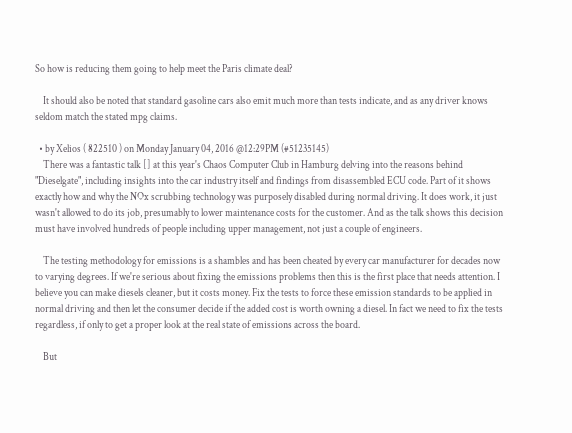So how is reducing them going to help meet the Paris climate deal?

    It should also be noted that standard gasoline cars also emit much more than tests indicate, and as any driver knows seldom match the stated mpg claims.

  • by Xelios ( 822510 ) on Monday January 04, 2016 @12:29PM (#51235145)
    There was a fantastic talk [] at this year's Chaos Computer Club in Hamburg delving into the reasons behind "Dieselgate", including insights into the car industry itself and findings from disassembled ECU code. Part of it shows exactly how and why the NOx scrubbing technology was purposely disabled during normal driving. It does work, it just wasn't allowed to do its job, presumably to lower maintenance costs for the customer. And as the talk shows this decision must have involved hundreds of people including upper management, not just a couple of engineers.

    The testing methodology for emissions is a shambles and has been cheated by every car manufacturer for decades now to varying degrees. If we're serious about fixing the emissions problems then this is the first place that needs attention. I believe you can make diesels cleaner, but it costs money. Fix the tests to force these emission standards to be applied in normal driving and then let the consumer decide if the added cost is worth owning a diesel. In fact we need to fix the tests regardless, if only to get a proper look at the real state of emissions across the board.

    But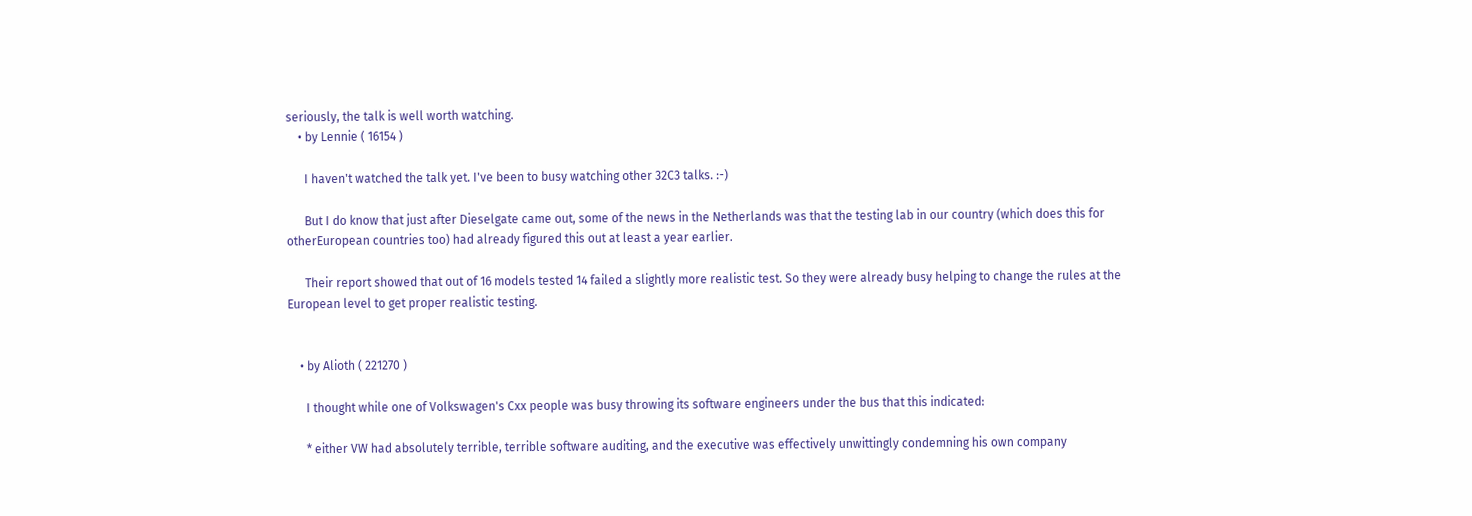seriously, the talk is well worth watching.
    • by Lennie ( 16154 )

      I haven't watched the talk yet. I've been to busy watching other 32C3 talks. :-)

      But I do know that just after Dieselgate came out, some of the news in the Netherlands was that the testing lab in our country (which does this for otherEuropean countries too) had already figured this out at least a year earlier.

      Their report showed that out of 16 models tested 14 failed a slightly more realistic test. So they were already busy helping to change the rules at the European level to get proper realistic testing.


    • by Alioth ( 221270 )

      I thought while one of Volkswagen's Cxx people was busy throwing its software engineers under the bus that this indicated:

      * either VW had absolutely terrible, terrible software auditing, and the executive was effectively unwittingly condemning his own company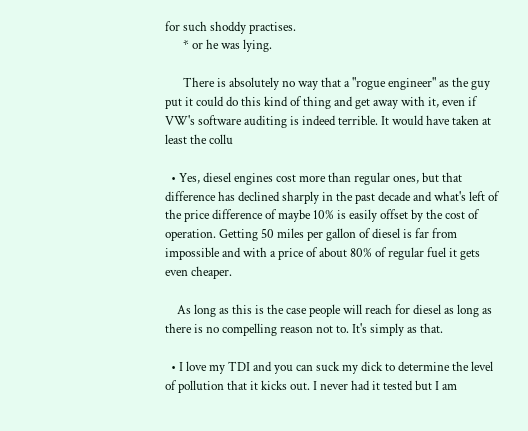for such shoddy practises.
      * or he was lying.

      There is absolutely no way that a "rogue engineer" as the guy put it could do this kind of thing and get away with it, even if VW's software auditing is indeed terrible. It would have taken at least the collu

  • Yes, diesel engines cost more than regular ones, but that difference has declined sharply in the past decade and what's left of the price difference of maybe 10% is easily offset by the cost of operation. Getting 50 miles per gallon of diesel is far from impossible and with a price of about 80% of regular fuel it gets even cheaper.

    As long as this is the case people will reach for diesel as long as there is no compelling reason not to. It's simply as that.

  • I love my TDI and you can suck my dick to determine the level of pollution that it kicks out. I never had it tested but I am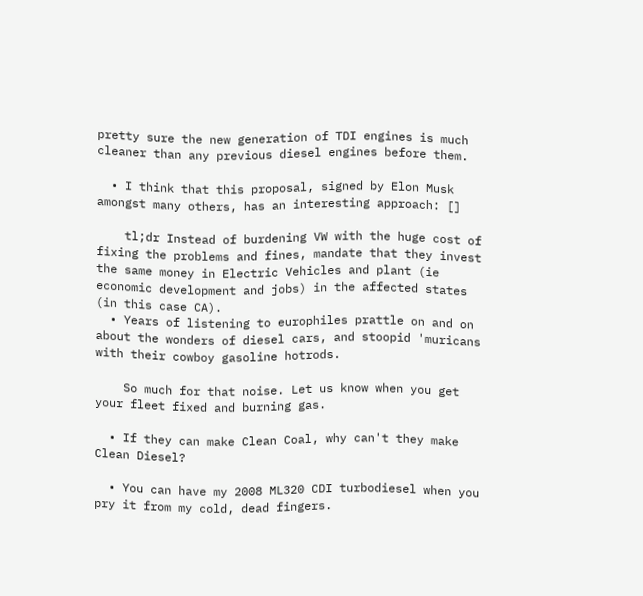pretty sure the new generation of TDI engines is much cleaner than any previous diesel engines before them.

  • I think that this proposal, signed by Elon Musk amongst many others, has an interesting approach: []

    tl;dr Instead of burdening VW with the huge cost of fixing the problems and fines, mandate that they invest the same money in Electric Vehicles and plant (ie economic development and jobs) in the affected states (in this case CA).
  • Years of listening to europhiles prattle on and on about the wonders of diesel cars, and stoopid 'muricans with their cowboy gasoline hotrods.

    So much for that noise. Let us know when you get your fleet fixed and burning gas.

  • If they can make Clean Coal, why can't they make Clean Diesel?

  • You can have my 2008 ML320 CDI turbodiesel when you pry it from my cold, dead fingers.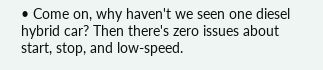• Come on, why haven't we seen one diesel hybrid car? Then there's zero issues about start, stop, and low-speed.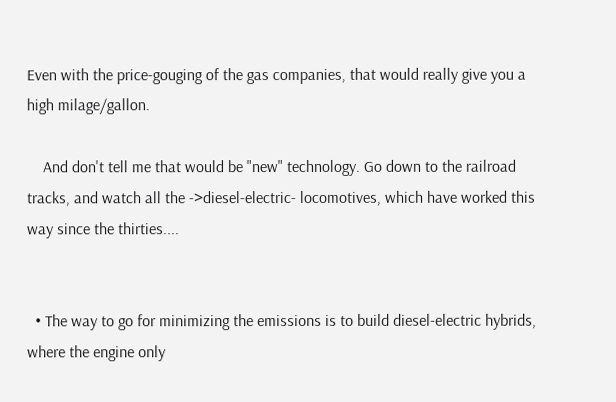Even with the price-gouging of the gas companies, that would really give you a high milage/gallon.

    And don't tell me that would be "new" technology. Go down to the railroad tracks, and watch all the ->diesel-electric- locomotives, which have worked this way since the thirties....


  • The way to go for minimizing the emissions is to build diesel-electric hybrids, where the engine only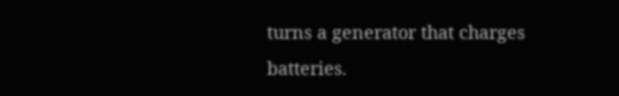turns a generator that charges batteries.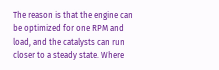The reason is that the engine can be optimized for one RPM and load, and the catalysts can run closer to a steady state. Where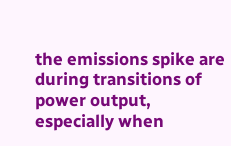the emissions spike are during transitions of power output, especially when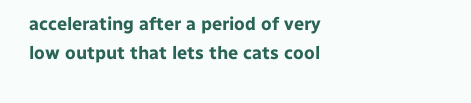accelerating after a period of very low output that lets the cats cool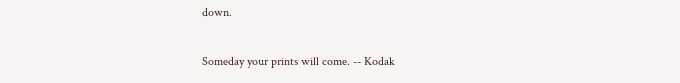down.

Someday your prints will come. -- Kodak